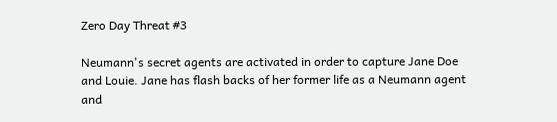Zero Day Threat #3

Neumann's secret agents are activated in order to capture Jane Doe and Louie. Jane has flash backs of her former life as a Neumann agent and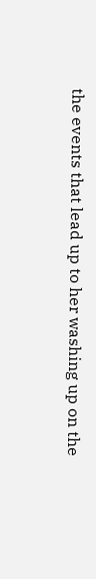the events that lead up to her washing up on the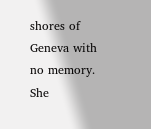shores of Geneva with no memory. She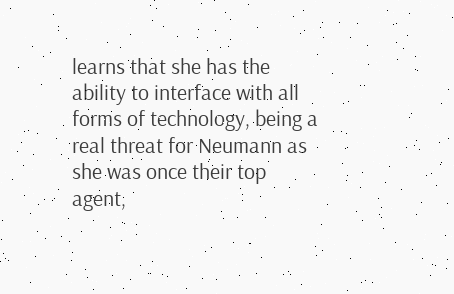learns that she has the ability to interface with all forms of technology, being a real threat for Neumann as she was once their top agent,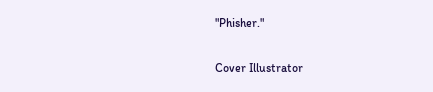"Phisher."

Cover Illustrator